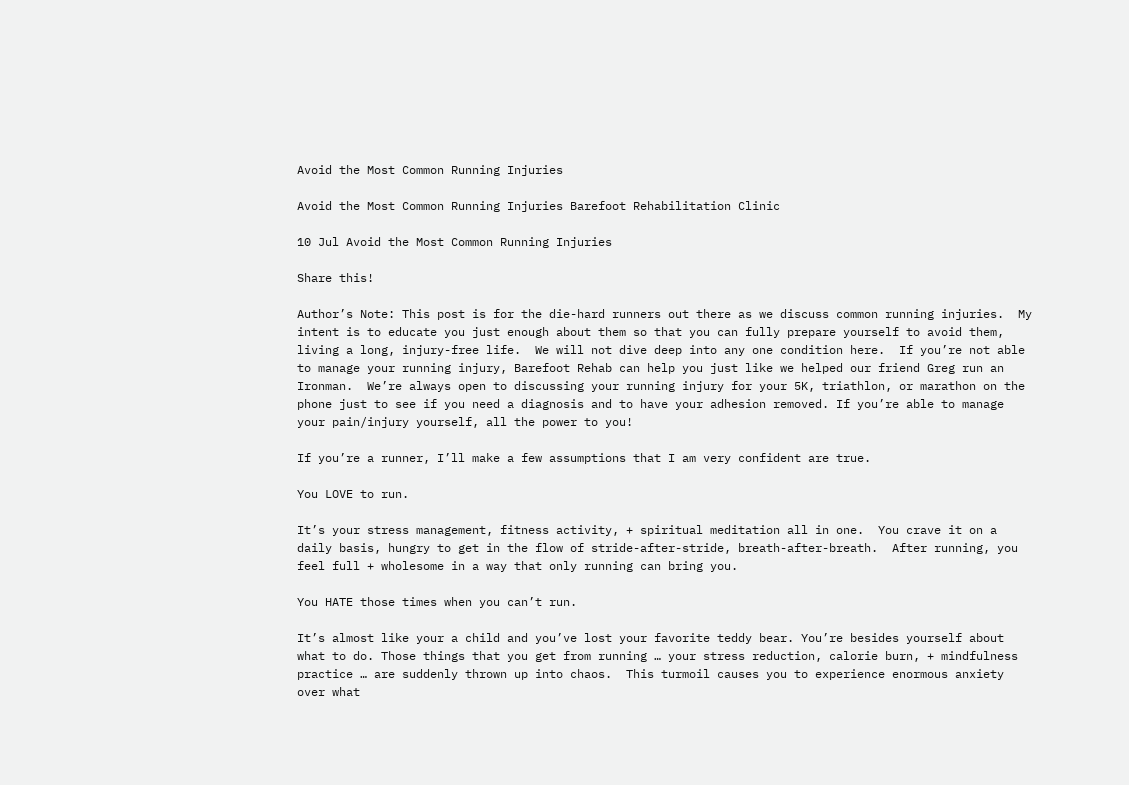Avoid the Most Common Running Injuries

Avoid the Most Common Running Injuries Barefoot Rehabilitation Clinic

10 Jul Avoid the Most Common Running Injuries

Share this!

Author’s Note: This post is for the die-hard runners out there as we discuss common running injuries.  My intent is to educate you just enough about them so that you can fully prepare yourself to avoid them, living a long, injury-free life.  We will not dive deep into any one condition here.  If you’re not able to manage your running injury, Barefoot Rehab can help you just like we helped our friend Greg run an Ironman.  We’re always open to discussing your running injury for your 5K, triathlon, or marathon on the phone just to see if you need a diagnosis and to have your adhesion removed. If you’re able to manage your pain/injury yourself, all the power to you!

If you’re a runner, I’ll make a few assumptions that I am very confident are true.

You LOVE to run.

It’s your stress management, fitness activity, + spiritual meditation all in one.  You crave it on a daily basis, hungry to get in the flow of stride-after-stride, breath-after-breath.  After running, you feel full + wholesome in a way that only running can bring you.

You HATE those times when you can’t run.

It’s almost like your a child and you’ve lost your favorite teddy bear. You’re besides yourself about what to do. Those things that you get from running … your stress reduction, calorie burn, + mindfulness practice … are suddenly thrown up into chaos.  This turmoil causes you to experience enormous anxiety over what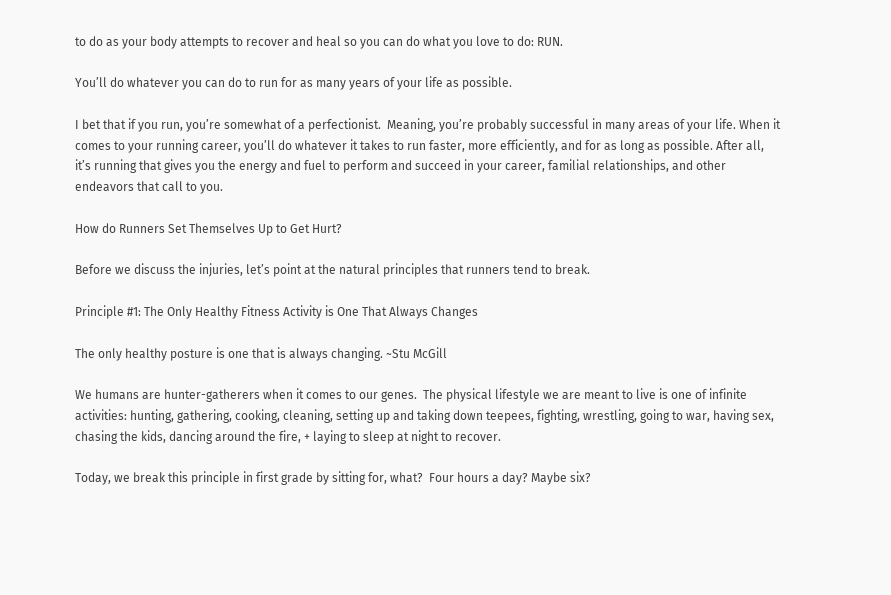to do as your body attempts to recover and heal so you can do what you love to do: RUN.

You’ll do whatever you can do to run for as many years of your life as possible.

I bet that if you run, you’re somewhat of a perfectionist.  Meaning, you’re probably successful in many areas of your life. When it comes to your running career, you’ll do whatever it takes to run faster, more efficiently, and for as long as possible. After all, it’s running that gives you the energy and fuel to perform and succeed in your career, familial relationships, and other endeavors that call to you.

How do Runners Set Themselves Up to Get Hurt?

Before we discuss the injuries, let’s point at the natural principles that runners tend to break.

Principle #1: The Only Healthy Fitness Activity is One That Always Changes

The only healthy posture is one that is always changing. ~Stu McGill

We humans are hunter-gatherers when it comes to our genes.  The physical lifestyle we are meant to live is one of infinite activities: hunting, gathering, cooking, cleaning, setting up and taking down teepees, fighting, wrestling, going to war, having sex, chasing the kids, dancing around the fire, + laying to sleep at night to recover.

Today, we break this principle in first grade by sitting for, what?  Four hours a day? Maybe six?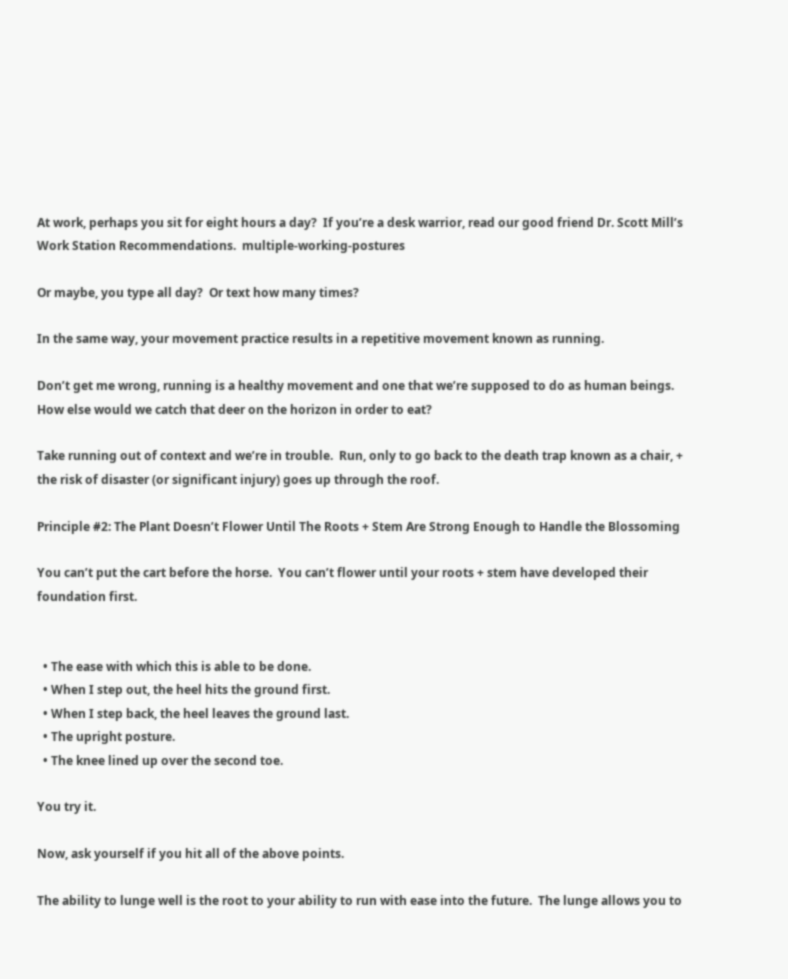At work, perhaps you sit for eight hours a day?  If you’re a desk warrior, read our good friend Dr. Scott Mill’s Work Station Recommendations.  multiple-working-postures

Or maybe, you type all day?  Or text how many times?

In the same way, your movement practice results in a repetitive movement known as running.

Don’t get me wrong, running is a healthy movement and one that we’re supposed to do as human beings. How else would we catch that deer on the horizon in order to eat?

Take running out of context and we’re in trouble.  Run, only to go back to the death trap known as a chair, + the risk of disaster (or significant injury) goes up through the roof.

Principle #2: The Plant Doesn’t Flower Until The Roots + Stem Are Strong Enough to Handle the Blossoming

You can’t put the cart before the horse.  You can’t flower until your roots + stem have developed their foundation first.


  • The ease with which this is able to be done.
  • When I step out, the heel hits the ground first.
  • When I step back, the heel leaves the ground last.
  • The upright posture.
  • The knee lined up over the second toe.

You try it.

Now, ask yourself if you hit all of the above points.

The ability to lunge well is the root to your ability to run with ease into the future.  The lunge allows you to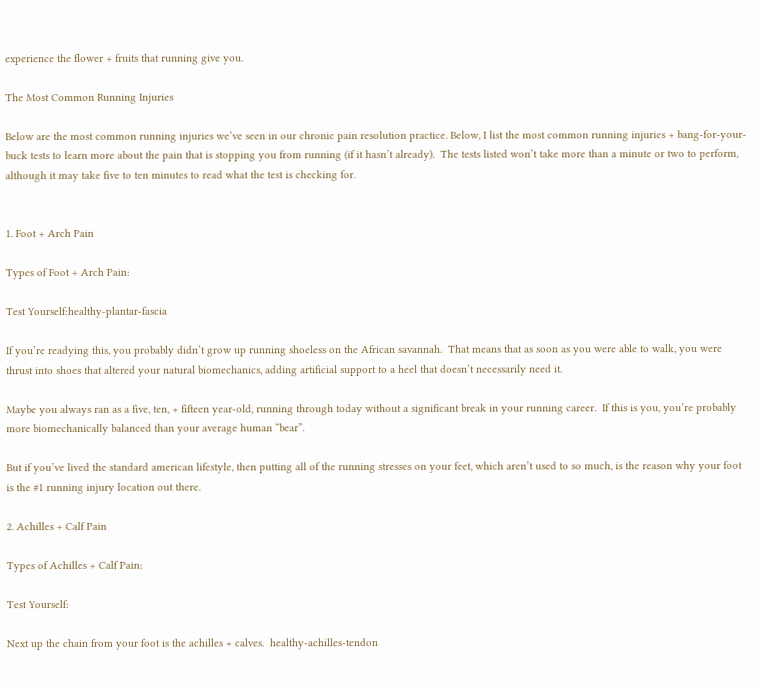experience the flower + fruits that running give you.

The Most Common Running Injuries

Below are the most common running injuries we’ve seen in our chronic pain resolution practice. Below, I list the most common running injuries + bang-for-your-buck tests to learn more about the pain that is stopping you from running (if it hasn’t already).  The tests listed won’t take more than a minute or two to perform, although it may take five to ten minutes to read what the test is checking for.


1. Foot + Arch Pain

Types of Foot + Arch Pain:

Test Yourself:healthy-plantar-fascia

If you’re readying this, you probably didn’t grow up running shoeless on the African savannah.  That means that as soon as you were able to walk, you were thrust into shoes that altered your natural biomechanics, adding artificial support to a heel that doesn’t necessarily need it.

Maybe you always ran as a five, ten, + fifteen year-old, running through today without a significant break in your running career.  If this is you, you’re probably more biomechanically balanced than your average human “bear”.

But if you’ve lived the standard american lifestyle, then putting all of the running stresses on your feet, which aren’t used to so much, is the reason why your foot is the #1 running injury location out there.

2. Achilles + Calf Pain

Types of Achilles + Calf Pain:

Test Yourself:

Next up the chain from your foot is the achilles + calves.  healthy-achilles-tendon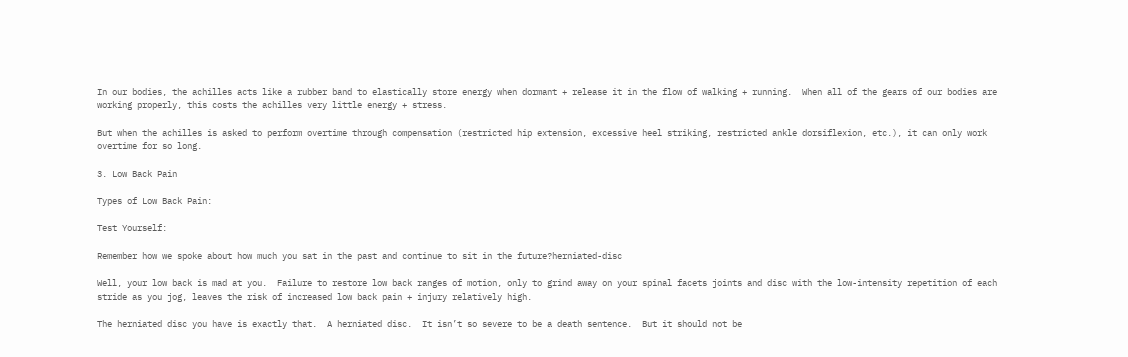In our bodies, the achilles acts like a rubber band to elastically store energy when dormant + release it in the flow of walking + running.  When all of the gears of our bodies are working properly, this costs the achilles very little energy + stress.

But when the achilles is asked to perform overtime through compensation (restricted hip extension, excessive heel striking, restricted ankle dorsiflexion, etc.), it can only work overtime for so long.

3. Low Back Pain

Types of Low Back Pain:

Test Yourself:

Remember how we spoke about how much you sat in the past and continue to sit in the future?herniated-disc

Well, your low back is mad at you.  Failure to restore low back ranges of motion, only to grind away on your spinal facets joints and disc with the low-intensity repetition of each stride as you jog, leaves the risk of increased low back pain + injury relatively high.

The herniated disc you have is exactly that.  A herniated disc.  It isn’t so severe to be a death sentence.  But it should not be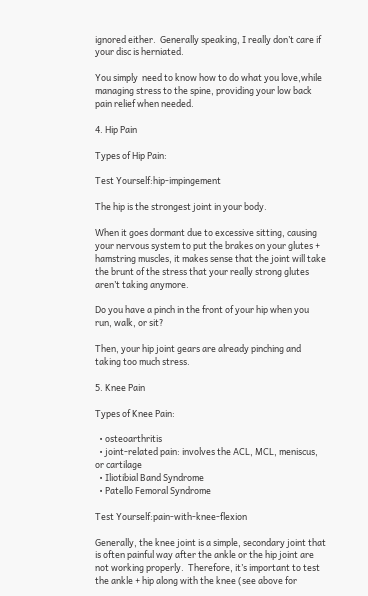ignored either.  Generally speaking, I really don’t care if your disc is herniated.

You simply  need to know how to do what you love,while managing stress to the spine, providing your low back pain relief when needed.

4. Hip Pain

Types of Hip Pain:

Test Yourself:hip-impingement

The hip is the strongest joint in your body.

When it goes dormant due to excessive sitting, causing your nervous system to put the brakes on your glutes + hamstring muscles, it makes sense that the joint will take the brunt of the stress that your really strong glutes aren’t taking anymore.

Do you have a pinch in the front of your hip when you run, walk, or sit?

Then, your hip joint gears are already pinching and taking too much stress.

5. Knee Pain

Types of Knee Pain:

  • osteoarthritis
  • joint-related pain: involves the ACL, MCL, meniscus, or cartilage
  • Iliotibial Band Syndrome
  • Patello Femoral Syndrome

Test Yourself:pain-with-knee-flexion

Generally, the knee joint is a simple, secondary joint that is often painful way after the ankle or the hip joint are not working properly.  Therefore, it’s important to test the ankle + hip along with the knee (see above for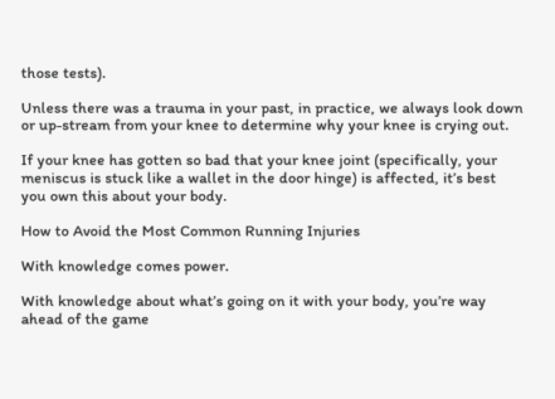those tests).

Unless there was a trauma in your past, in practice, we always look down or up-stream from your knee to determine why your knee is crying out.

If your knee has gotten so bad that your knee joint (specifically, your meniscus is stuck like a wallet in the door hinge) is affected, it’s best you own this about your body.

How to Avoid the Most Common Running Injuries

With knowledge comes power.

With knowledge about what’s going on it with your body, you’re way ahead of the game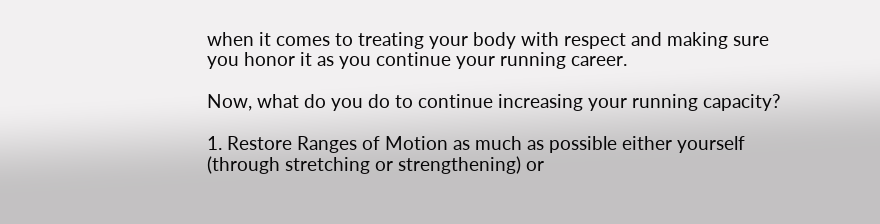when it comes to treating your body with respect and making sure you honor it as you continue your running career.

Now, what do you do to continue increasing your running capacity?

1. Restore Ranges of Motion as much as possible either yourself (through stretching or strengthening) or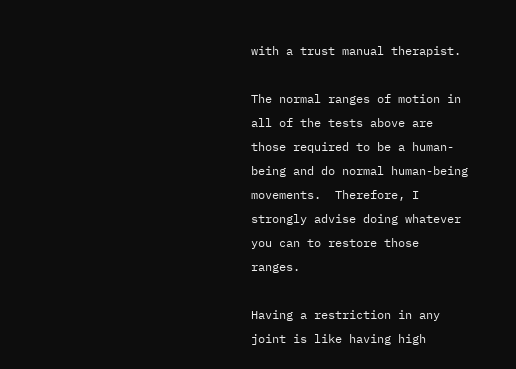with a trust manual therapist.

The normal ranges of motion in all of the tests above are those required to be a human-being and do normal human-being movements.  Therefore, I strongly advise doing whatever you can to restore those ranges.

Having a restriction in any joint is like having high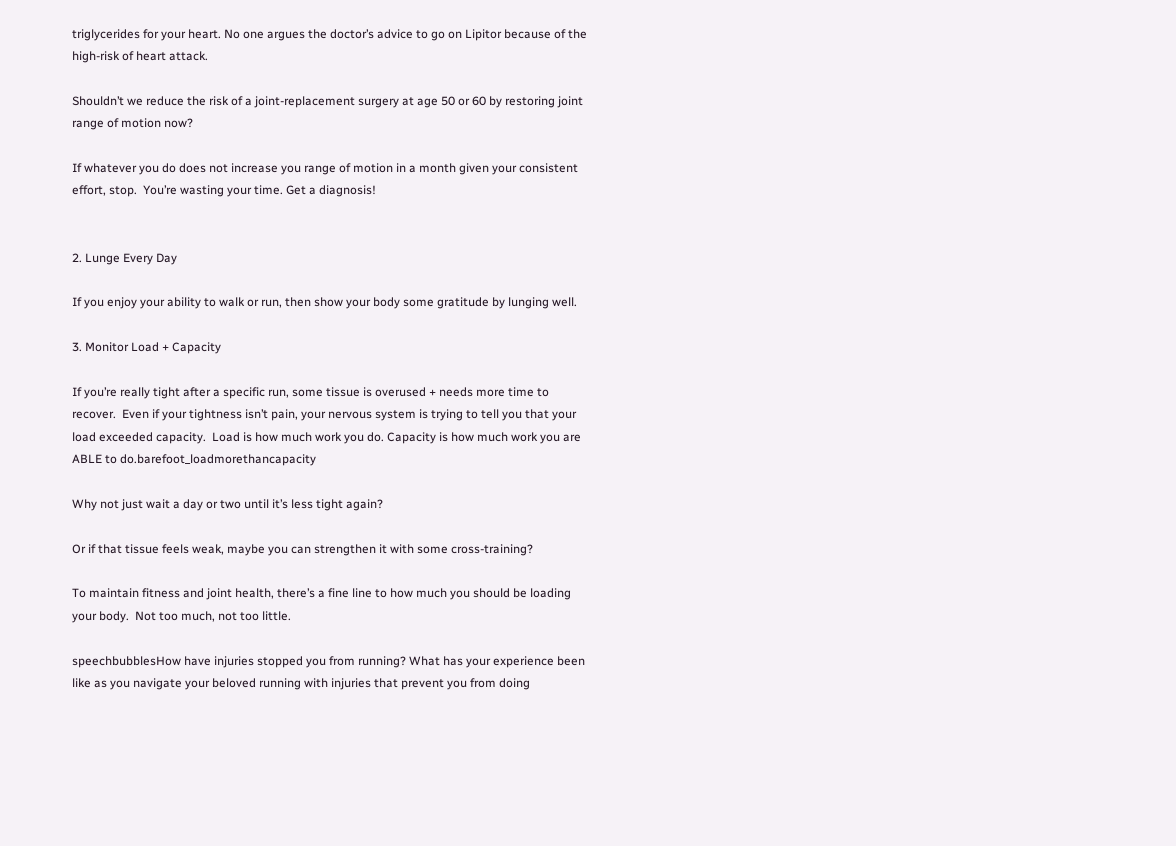triglycerides for your heart. No one argues the doctor’s advice to go on Lipitor because of the high-risk of heart attack.

Shouldn’t we reduce the risk of a joint-replacement surgery at age 50 or 60 by restoring joint range of motion now?

If whatever you do does not increase you range of motion in a month given your consistent effort, stop.  You’re wasting your time. Get a diagnosis!


2. Lunge Every Day

If you enjoy your ability to walk or run, then show your body some gratitude by lunging well.

3. Monitor Load + Capacity

If you’re really tight after a specific run, some tissue is overused + needs more time to recover.  Even if your tightness isn’t pain, your nervous system is trying to tell you that your load exceeded capacity.  Load is how much work you do. Capacity is how much work you are ABLE to do.barefoot_loadmorethancapacity

Why not just wait a day or two until it’s less tight again?

Or if that tissue feels weak, maybe you can strengthen it with some cross-training?

To maintain fitness and joint health, there’s a fine line to how much you should be loading your body.  Not too much, not too little.

speechbubblesHow have injuries stopped you from running? What has your experience been like as you navigate your beloved running with injuries that prevent you from doing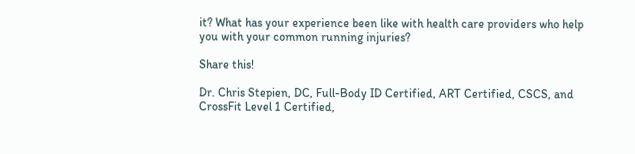it? What has your experience been like with health care providers who help you with your common running injuries?

Share this!

Dr. Chris Stepien, DC, Full-Body ID Certified, ART Certified, CSCS, and CrossFit Level 1 Certified,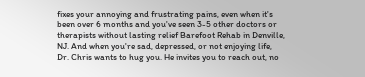fixes your annoying and frustrating pains, even when it's been over 6 months and you've seen 3-5 other doctors or therapists without lasting relief Barefoot Rehab in Denville, NJ. And when you're sad, depressed, or not enjoying life, Dr. Chris wants to hug you. He invites you to reach out, no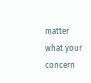matter what your concern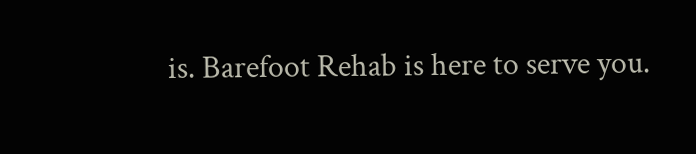is. Barefoot Rehab is here to serve you.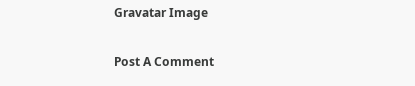Gravatar Image

Post A Comment